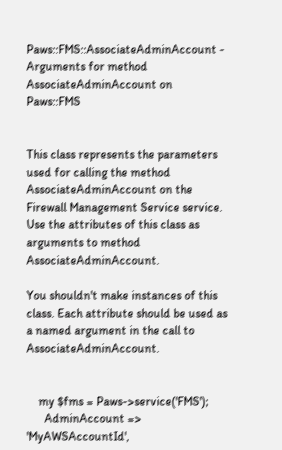Paws::FMS::AssociateAdminAccount - Arguments for method AssociateAdminAccount on Paws::FMS


This class represents the parameters used for calling the method AssociateAdminAccount on the Firewall Management Service service. Use the attributes of this class as arguments to method AssociateAdminAccount.

You shouldn't make instances of this class. Each attribute should be used as a named argument in the call to AssociateAdminAccount.


    my $fms = Paws->service('FMS');
      AdminAccount => 'MyAWSAccountId',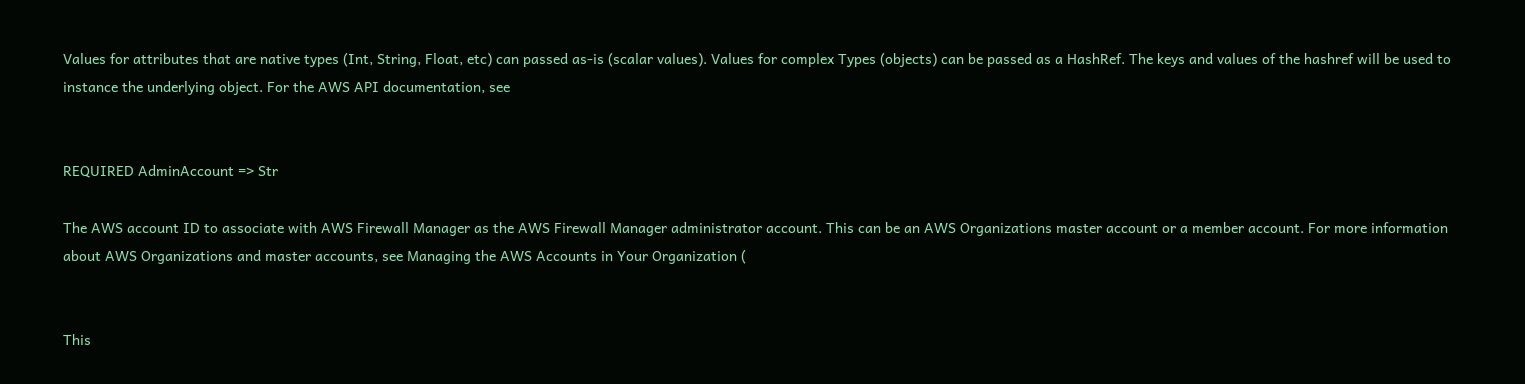Values for attributes that are native types (Int, String, Float, etc) can passed as-is (scalar values). Values for complex Types (objects) can be passed as a HashRef. The keys and values of the hashref will be used to instance the underlying object. For the AWS API documentation, see


REQUIRED AdminAccount => Str

The AWS account ID to associate with AWS Firewall Manager as the AWS Firewall Manager administrator account. This can be an AWS Organizations master account or a member account. For more information about AWS Organizations and master accounts, see Managing the AWS Accounts in Your Organization (


This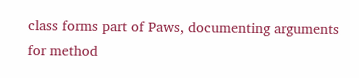class forms part of Paws, documenting arguments for method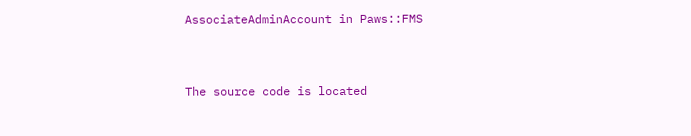AssociateAdminAccount in Paws::FMS


The source code is located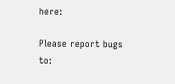here:

Please report bugs to: